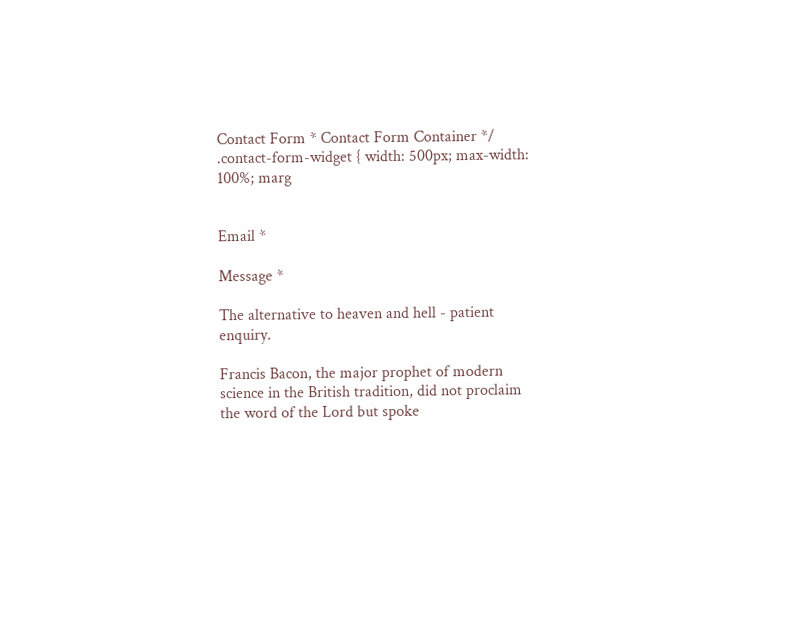Contact Form * Contact Form Container */ .contact-form-widget { width: 500px; max-width: 100%; marg


Email *

Message *

The alternative to heaven and hell - patient enquiry.

Francis Bacon, the major prophet of modern science in the British tradition, did not proclaim the word of the Lord but spoke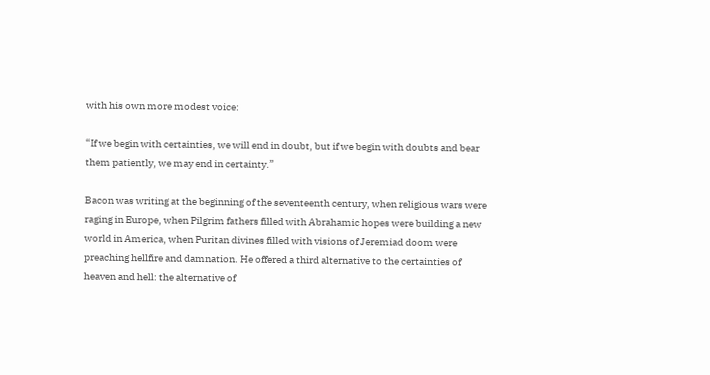with his own more modest voice:

“If we begin with certainties, we will end in doubt, but if we begin with doubts and bear them patiently, we may end in certainty.”

Bacon was writing at the beginning of the seventeenth century, when religious wars were raging in Europe, when Pilgrim fathers filled with Abrahamic hopes were building a new world in America, when Puritan divines filled with visions of Jeremiad doom were preaching hellfire and damnation. He offered a third alternative to the certainties of heaven and hell: the alternative of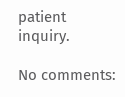patient inquiry.

No comments: